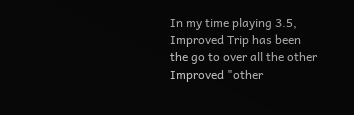In my time playing 3.5, Improved Trip has been the go to over all the other Improved "other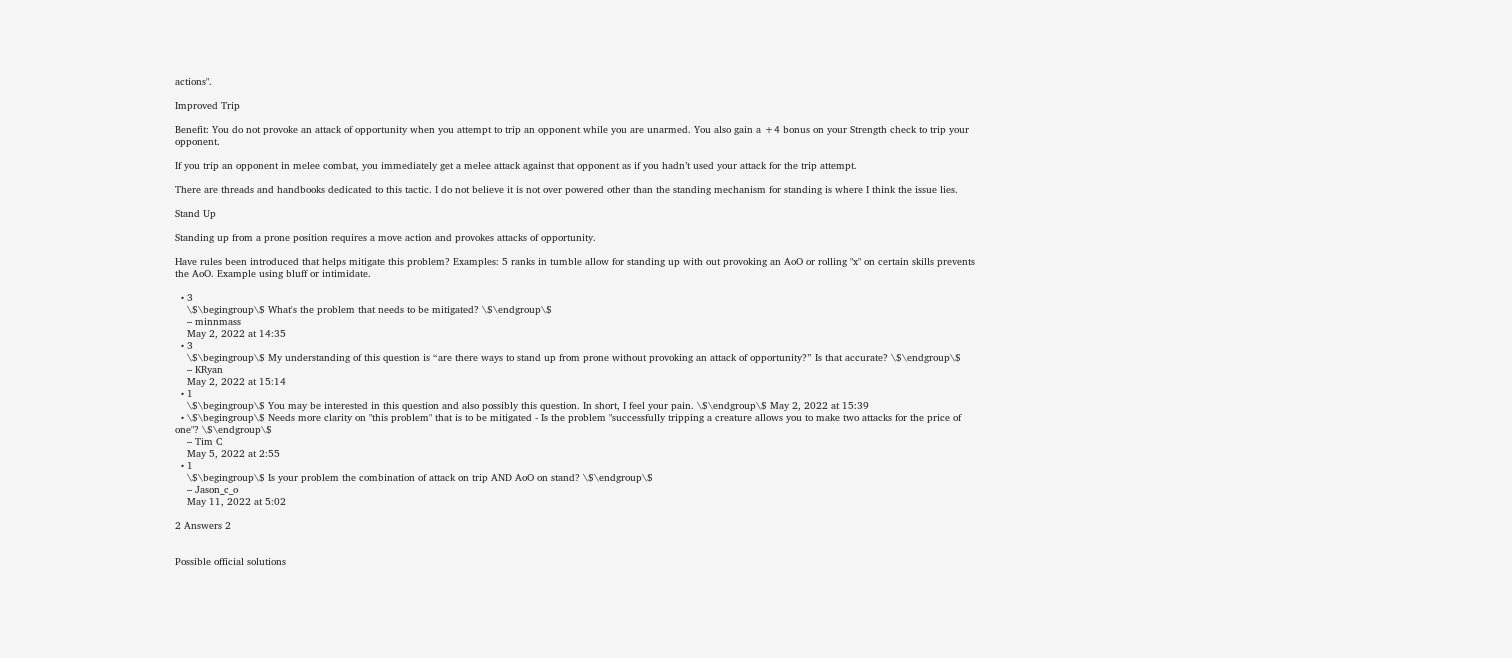actions".

Improved Trip

Benefit: You do not provoke an attack of opportunity when you attempt to trip an opponent while you are unarmed. You also gain a +4 bonus on your Strength check to trip your opponent.

If you trip an opponent in melee combat, you immediately get a melee attack against that opponent as if you hadn’t used your attack for the trip attempt.

There are threads and handbooks dedicated to this tactic. I do not believe it is not over powered other than the standing mechanism for standing is where I think the issue lies.

Stand Up

Standing up from a prone position requires a move action and provokes attacks of opportunity.

Have rules been introduced that helps mitigate this problem? Examples: 5 ranks in tumble allow for standing up with out provoking an AoO or rolling "x" on certain skills prevents the AoO. Example using bluff or intimidate.

  • 3
    \$\begingroup\$ What's the problem that needs to be mitigated? \$\endgroup\$
    – minnmass
    May 2, 2022 at 14:35
  • 3
    \$\begingroup\$ My understanding of this question is “are there ways to stand up from prone without provoking an attack of opportunity?” Is that accurate? \$\endgroup\$
    – KRyan
    May 2, 2022 at 15:14
  • 1
    \$\begingroup\$ You may be interested in this question and also possibly this question. In short, I feel your pain. \$\endgroup\$ May 2, 2022 at 15:39
  • \$\begingroup\$ Needs more clarity on "this problem" that is to be mitigated - Is the problem "successfully tripping a creature allows you to make two attacks for the price of one"? \$\endgroup\$
    – Tim C
    May 5, 2022 at 2:55
  • 1
    \$\begingroup\$ Is your problem the combination of attack on trip AND AoO on stand? \$\endgroup\$
    – Jason_c_o
    May 11, 2022 at 5:02

2 Answers 2


Possible official solutions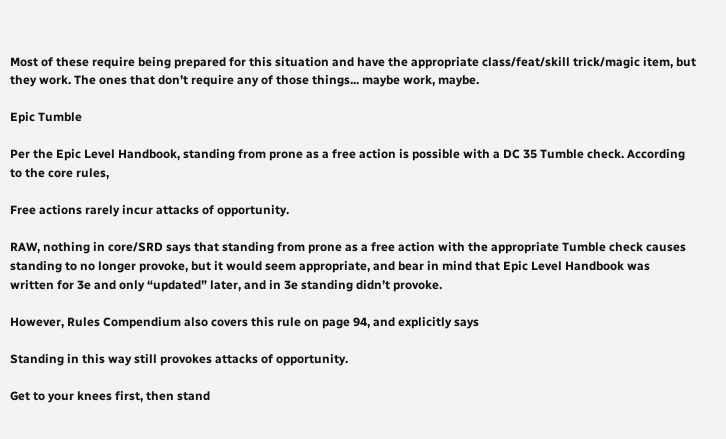Most of these require being prepared for this situation and have the appropriate class/feat/skill trick/magic item, but they work. The ones that don’t require any of those things... maybe work, maybe.

Epic Tumble

Per the Epic Level Handbook, standing from prone as a free action is possible with a DC 35 Tumble check. According to the core rules,

Free actions rarely incur attacks of opportunity.

RAW, nothing in core/SRD says that standing from prone as a free action with the appropriate Tumble check causes standing to no longer provoke, but it would seem appropriate, and bear in mind that Epic Level Handbook was written for 3e and only “updated” later, and in 3e standing didn’t provoke.

However, Rules Compendium also covers this rule on page 94, and explicitly says

Standing in this way still provokes attacks of opportunity.

Get to your knees first, then stand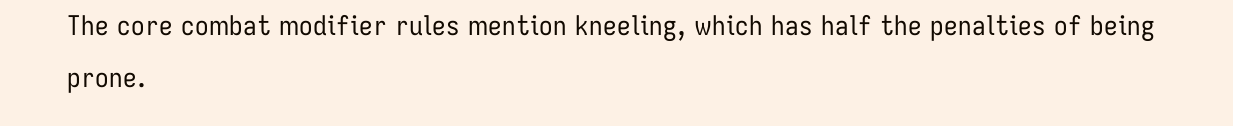The core combat modifier rules mention kneeling, which has half the penalties of being prone.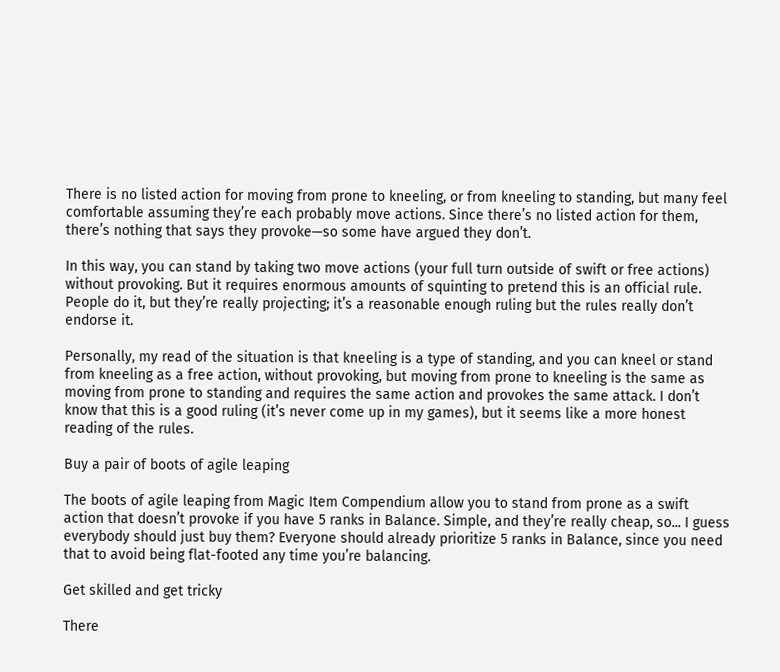There is no listed action for moving from prone to kneeling, or from kneeling to standing, but many feel comfortable assuming they’re each probably move actions. Since there’s no listed action for them, there’s nothing that says they provoke—so some have argued they don’t.

In this way, you can stand by taking two move actions (your full turn outside of swift or free actions) without provoking. But it requires enormous amounts of squinting to pretend this is an official rule. People do it, but they’re really projecting; it’s a reasonable enough ruling but the rules really don’t endorse it.

Personally, my read of the situation is that kneeling is a type of standing, and you can kneel or stand from kneeling as a free action, without provoking, but moving from prone to kneeling is the same as moving from prone to standing and requires the same action and provokes the same attack. I don’t know that this is a good ruling (it’s never come up in my games), but it seems like a more honest reading of the rules.

Buy a pair of boots of agile leaping

The boots of agile leaping from Magic Item Compendium allow you to stand from prone as a swift action that doesn’t provoke if you have 5 ranks in Balance. Simple, and they’re really cheap, so... I guess everybody should just buy them? Everyone should already prioritize 5 ranks in Balance, since you need that to avoid being flat-footed any time you’re balancing.

Get skilled and get tricky

There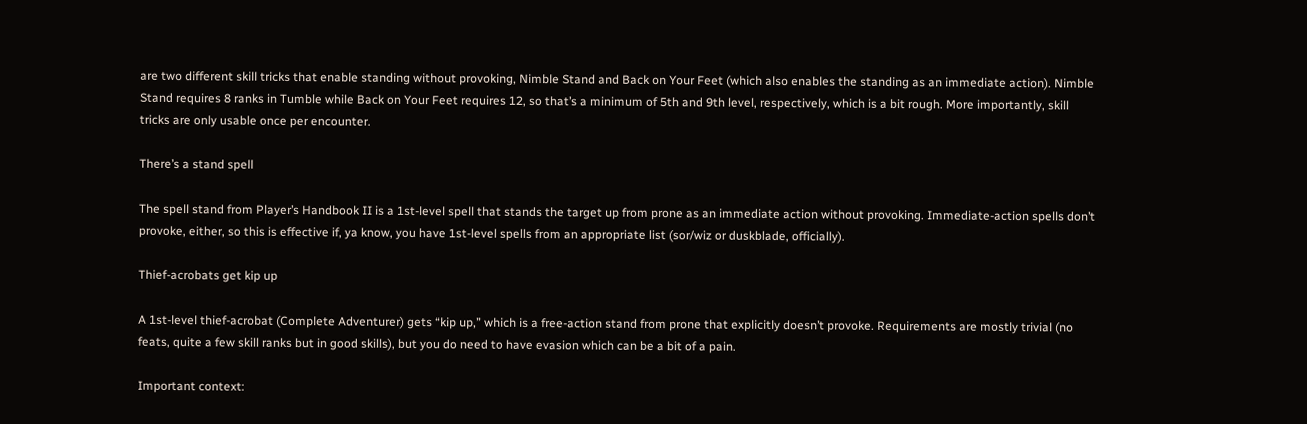are two different skill tricks that enable standing without provoking, Nimble Stand and Back on Your Feet (which also enables the standing as an immediate action). Nimble Stand requires 8 ranks in Tumble while Back on Your Feet requires 12, so that’s a minimum of 5th and 9th level, respectively, which is a bit rough. More importantly, skill tricks are only usable once per encounter.

There’s a stand spell

The spell stand from Player’s Handbook II is a 1st-level spell that stands the target up from prone as an immediate action without provoking. Immediate-action spells don’t provoke, either, so this is effective if, ya know, you have 1st-level spells from an appropriate list (sor/wiz or duskblade, officially).

Thief-acrobats get kip up

A 1st-level thief-acrobat (Complete Adventurer) gets “kip up,” which is a free-action stand from prone that explicitly doesn’t provoke. Requirements are mostly trivial (no feats, quite a few skill ranks but in good skills), but you do need to have evasion which can be a bit of a pain.

Important context: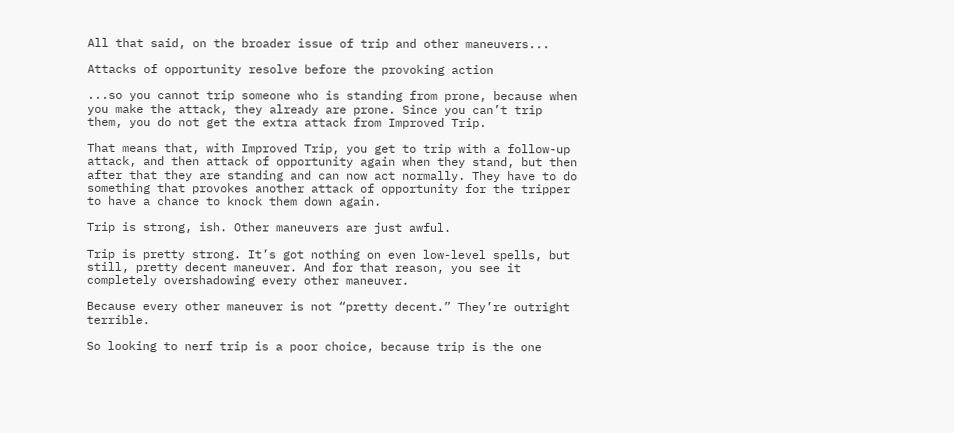All that said, on the broader issue of trip and other maneuvers...

Attacks of opportunity resolve before the provoking action

...so you cannot trip someone who is standing from prone, because when you make the attack, they already are prone. Since you can’t trip them, you do not get the extra attack from Improved Trip.

That means that, with Improved Trip, you get to trip with a follow-up attack, and then attack of opportunity again when they stand, but then after that they are standing and can now act normally. They have to do something that provokes another attack of opportunity for the tripper to have a chance to knock them down again.

Trip is strong, ish. Other maneuvers are just awful.

Trip is pretty strong. It’s got nothing on even low-level spells, but still, pretty decent maneuver. And for that reason, you see it completely overshadowing every other maneuver.

Because every other maneuver is not “pretty decent.” They’re outright terrible.

So looking to nerf trip is a poor choice, because trip is the one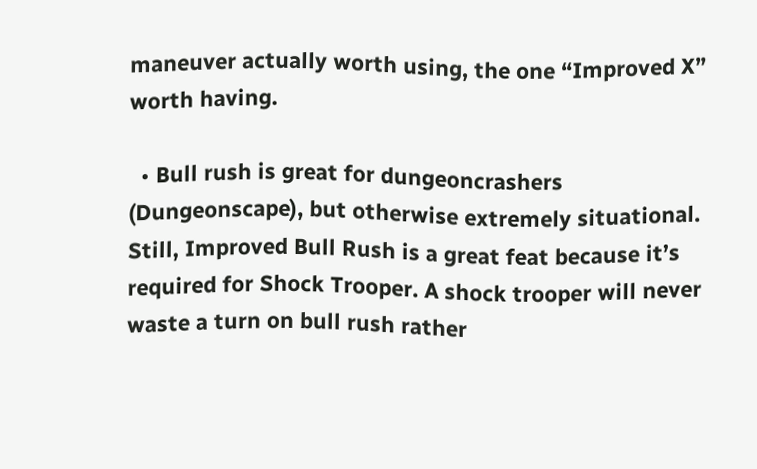maneuver actually worth using, the one “Improved X” worth having.

  • Bull rush is great for dungeoncrashers (Dungeonscape), but otherwise extremely situational. Still, Improved Bull Rush is a great feat because it’s required for Shock Trooper. A shock trooper will never waste a turn on bull rush rather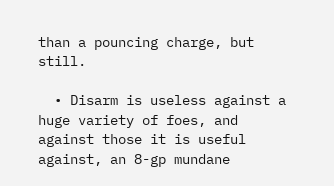than a pouncing charge, but still.

  • Disarm is useless against a huge variety of foes, and against those it is useful against, an 8-gp mundane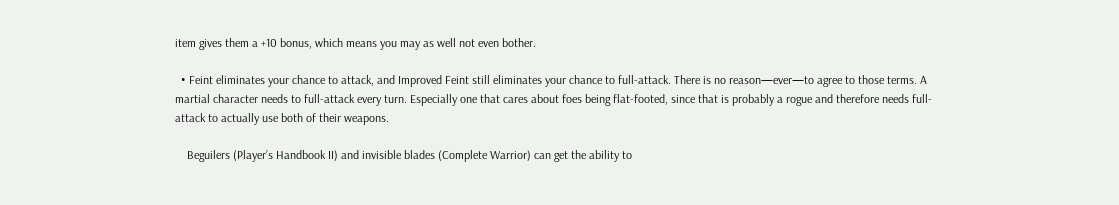item gives them a +10 bonus, which means you may as well not even bother.

  • Feint eliminates your chance to attack, and Improved Feint still eliminates your chance to full-attack. There is no reason—ever—to agree to those terms. A martial character needs to full-attack every turn. Especially one that cares about foes being flat-footed, since that is probably a rogue and therefore needs full-attack to actually use both of their weapons.

    Beguilers (Player’s Handbook II) and invisible blades (Complete Warrior) can get the ability to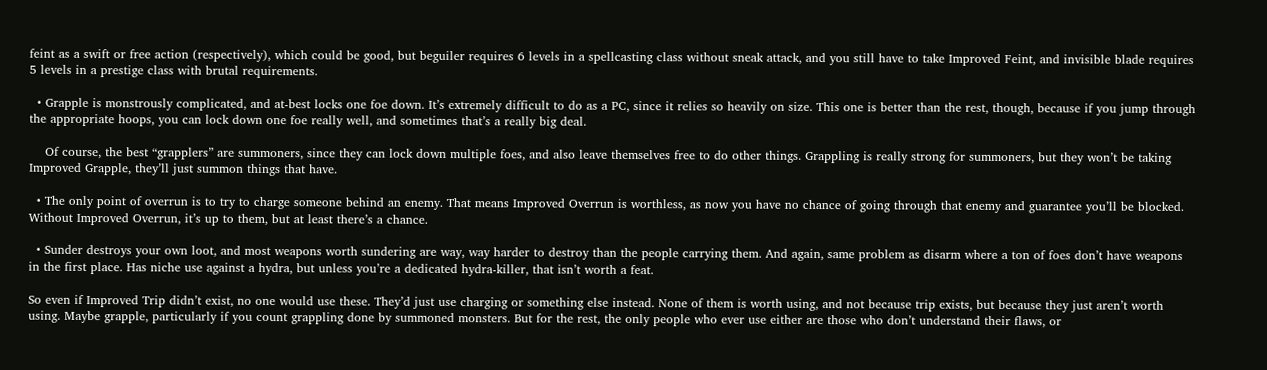feint as a swift or free action (respectively), which could be good, but beguiler requires 6 levels in a spellcasting class without sneak attack, and you still have to take Improved Feint, and invisible blade requires 5 levels in a prestige class with brutal requirements.

  • Grapple is monstrously complicated, and at-best locks one foe down. It’s extremely difficult to do as a PC, since it relies so heavily on size. This one is better than the rest, though, because if you jump through the appropriate hoops, you can lock down one foe really well, and sometimes that’s a really big deal.

    Of course, the best “grapplers” are summoners, since they can lock down multiple foes, and also leave themselves free to do other things. Grappling is really strong for summoners, but they won’t be taking Improved Grapple, they’ll just summon things that have.

  • The only point of overrun is to try to charge someone behind an enemy. That means Improved Overrun is worthless, as now you have no chance of going through that enemy and guarantee you’ll be blocked. Without Improved Overrun, it’s up to them, but at least there’s a chance.

  • Sunder destroys your own loot, and most weapons worth sundering are way, way harder to destroy than the people carrying them. And again, same problem as disarm where a ton of foes don’t have weapons in the first place. Has niche use against a hydra, but unless you’re a dedicated hydra-killer, that isn’t worth a feat.

So even if Improved Trip didn’t exist, no one would use these. They’d just use charging or something else instead. None of them is worth using, and not because trip exists, but because they just aren’t worth using. Maybe grapple, particularly if you count grappling done by summoned monsters. But for the rest, the only people who ever use either are those who don’t understand their flaws, or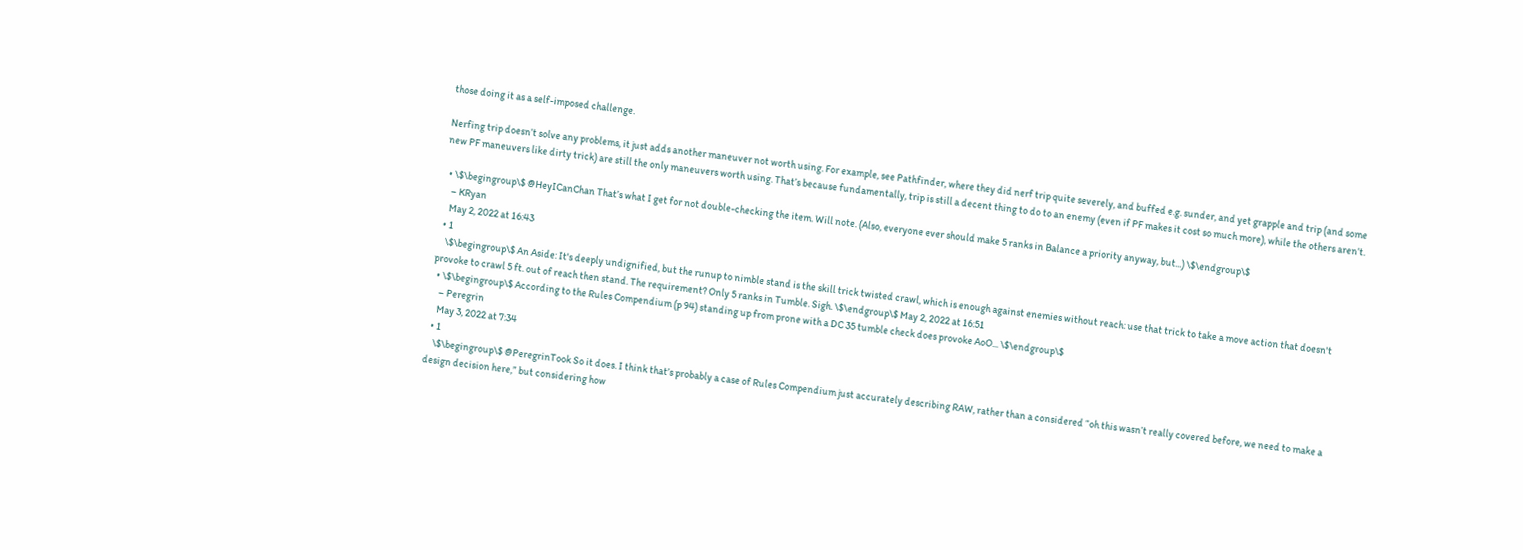those doing it as a self-imposed challenge.

Nerfing trip doesn’t solve any problems, it just adds another maneuver not worth using. For example, see Pathfinder, where they did nerf trip quite severely, and buffed e.g. sunder, and yet grapple and trip (and some new PF maneuvers like dirty trick) are still the only maneuvers worth using. That’s because fundamentally, trip is still a decent thing to do to an enemy (even if PF makes it cost so much more), while the others aren’t.

  • \$\begingroup\$ @HeyICanChan That’s what I get for not double-checking the item. Will note. (Also, everyone ever should make 5 ranks in Balance a priority anyway, but...) \$\endgroup\$
    – KRyan
    May 2, 2022 at 16:43
  • 1
    \$\begingroup\$ An Aside: It's deeply undignified, but the runup to nimble stand is the skill trick twisted crawl, which is enough against enemies without reach: use that trick to take a move action that doesn't provoke to crawl 5 ft. out of reach then stand. The requirement? Only 5 ranks in Tumble. Sigh. \$\endgroup\$ May 2, 2022 at 16:51
  • \$\begingroup\$ According to the Rules Compendium (p 94) standing up from prone with a DC 35 tumble check does provoke AoO... \$\endgroup\$
    – Peregrin
    May 3, 2022 at 7:34
  • 1
    \$\begingroup\$ @PeregrinTook So it does. I think that’s probably a case of Rules Compendium just accurately describing RAW, rather than a considered “oh this wasn’t really covered before, we need to make a design decision here,” but considering how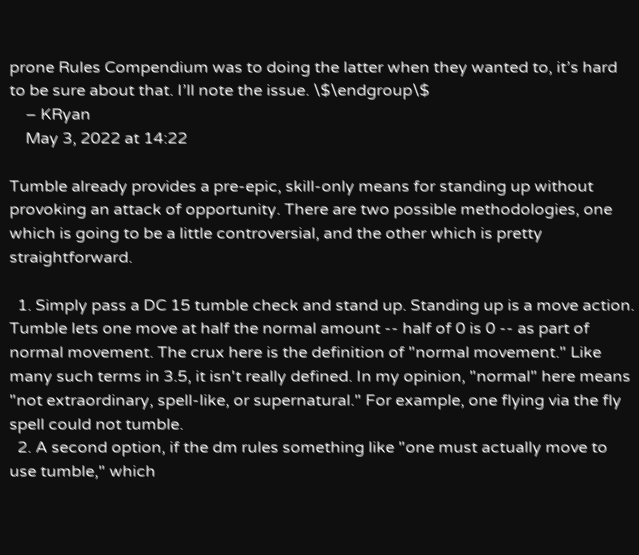prone Rules Compendium was to doing the latter when they wanted to, it’s hard to be sure about that. I’ll note the issue. \$\endgroup\$
    – KRyan
    May 3, 2022 at 14:22

Tumble already provides a pre-epic, skill-only means for standing up without provoking an attack of opportunity. There are two possible methodologies, one which is going to be a little controversial, and the other which is pretty straightforward.

  1. Simply pass a DC 15 tumble check and stand up. Standing up is a move action. Tumble lets one move at half the normal amount -- half of 0 is 0 -- as part of normal movement. The crux here is the definition of "normal movement." Like many such terms in 3.5, it isn't really defined. In my opinion, "normal" here means "not extraordinary, spell-like, or supernatural." For example, one flying via the fly spell could not tumble.
  2. A second option, if the dm rules something like "one must actually move to use tumble," which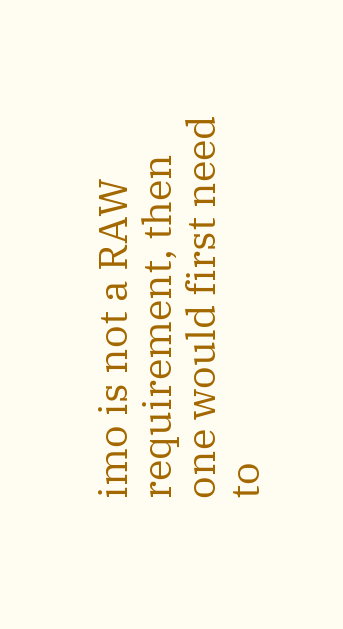imo is not a RAW requirement, then one would first need to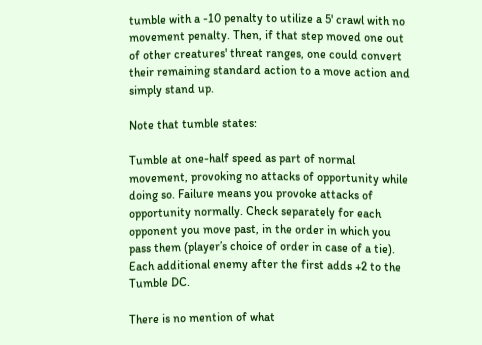tumble with a -10 penalty to utilize a 5' crawl with no movement penalty. Then, if that step moved one out of other creatures' threat ranges, one could convert their remaining standard action to a move action and simply stand up.

Note that tumble states:

Tumble at one-half speed as part of normal movement, provoking no attacks of opportunity while doing so. Failure means you provoke attacks of opportunity normally. Check separately for each opponent you move past, in the order in which you pass them (player’s choice of order in case of a tie). Each additional enemy after the first adds +2 to the Tumble DC.

There is no mention of what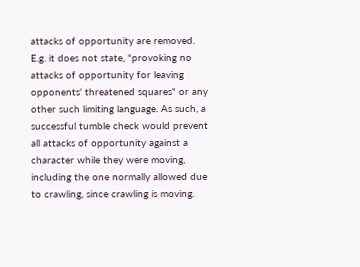attacks of opportunity are removed. E.g. it does not state, "provoking no attacks of opportunity for leaving opponents' threatened squares" or any other such limiting language. As such, a successful tumble check would prevent all attacks of opportunity against a character while they were moving, including the one normally allowed due to crawling, since crawling is moving.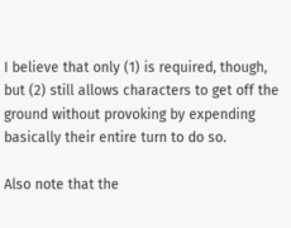I believe that only (1) is required, though, but (2) still allows characters to get off the ground without provoking by expending basically their entire turn to do so.

Also note that the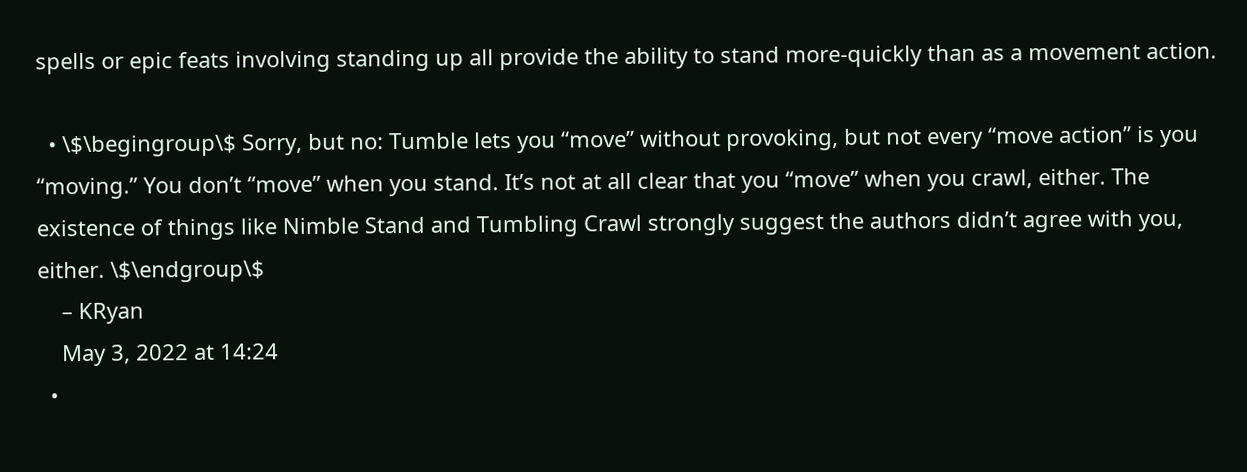spells or epic feats involving standing up all provide the ability to stand more-quickly than as a movement action.

  • \$\begingroup\$ Sorry, but no: Tumble lets you “move” without provoking, but not every “move action” is you “moving.” You don’t “move” when you stand. It’s not at all clear that you “move” when you crawl, either. The existence of things like Nimble Stand and Tumbling Crawl strongly suggest the authors didn’t agree with you, either. \$\endgroup\$
    – KRyan
    May 3, 2022 at 14:24
  •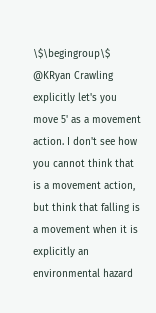\$\begingroup\$ @KRyan Crawling explicitly let's you move 5' as a movement action. I don't see how you cannot think that is a movement action, but think that falling is a movement when it is explicitly an environmental hazard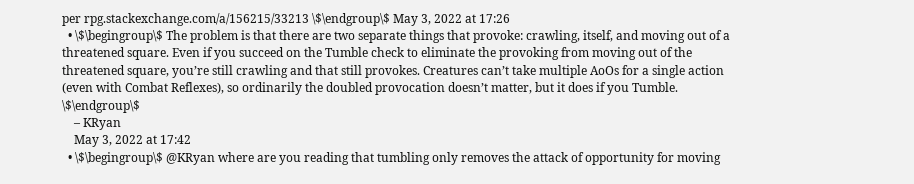per rpg.stackexchange.com/a/156215/33213 \$\endgroup\$ May 3, 2022 at 17:26
  • \$\begingroup\$ The problem is that there are two separate things that provoke: crawling, itself, and moving out of a threatened square. Even if you succeed on the Tumble check to eliminate the provoking from moving out of the threatened square, you’re still crawling and that still provokes. Creatures can’t take multiple AoOs for a single action (even with Combat Reflexes), so ordinarily the doubled provocation doesn’t matter, but it does if you Tumble. \$\endgroup\$
    – KRyan
    May 3, 2022 at 17:42
  • \$\begingroup\$ @KRyan where are you reading that tumbling only removes the attack of opportunity for moving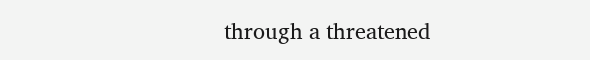through a threatened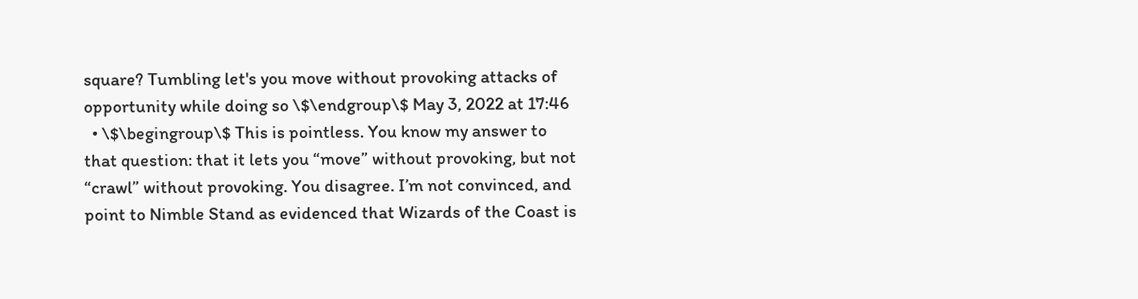square? Tumbling let's you move without provoking attacks of opportunity while doing so \$\endgroup\$ May 3, 2022 at 17:46
  • \$\begingroup\$ This is pointless. You know my answer to that question: that it lets you “move” without provoking, but not “crawl” without provoking. You disagree. I’m not convinced, and point to Nimble Stand as evidenced that Wizards of the Coast is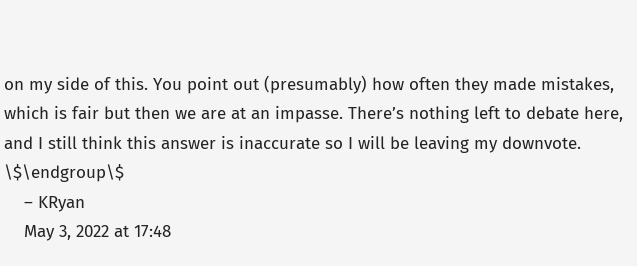on my side of this. You point out (presumably) how often they made mistakes, which is fair but then we are at an impasse. There’s nothing left to debate here, and I still think this answer is inaccurate so I will be leaving my downvote. \$\endgroup\$
    – KRyan
    May 3, 2022 at 17:48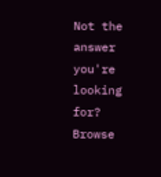Not the answer you're looking for? Browse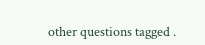other questions tagged .